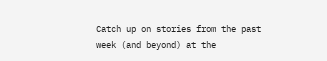Catch up on stories from the past week (and beyond) at the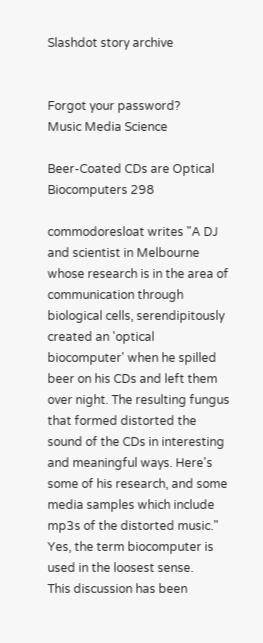Slashdot story archive


Forgot your password?
Music Media Science

Beer-Coated CDs are Optical Biocomputers 298

commodoresloat writes "A DJ and scientist in Melbourne whose research is in the area of communication through biological cells, serendipitously created an 'optical biocomputer' when he spilled beer on his CDs and left them over night. The resulting fungus that formed distorted the sound of the CDs in interesting and meaningful ways. Here's some of his research, and some media samples which include mp3s of the distorted music." Yes, the term biocomputer is used in the loosest sense.
This discussion has been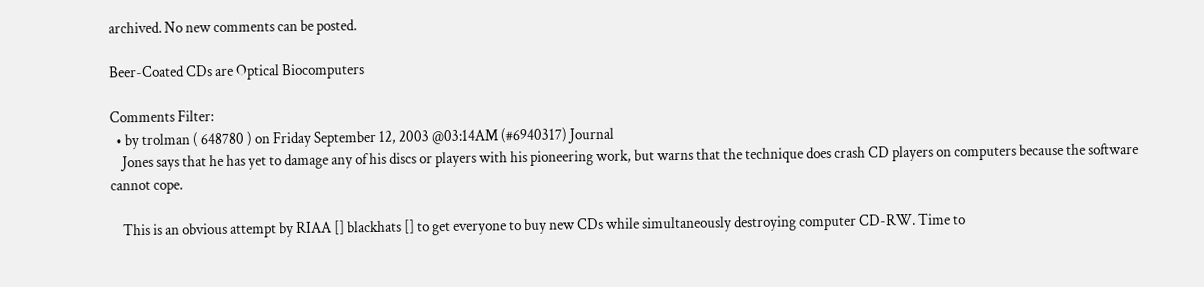archived. No new comments can be posted.

Beer-Coated CDs are Optical Biocomputers

Comments Filter:
  • by trolman ( 648780 ) on Friday September 12, 2003 @03:14AM (#6940317) Journal
    Jones says that he has yet to damage any of his discs or players with his pioneering work, but warns that the technique does crash CD players on computers because the software cannot cope.

    This is an obvious attempt by RIAA [] blackhats [] to get everyone to buy new CDs while simultaneously destroying computer CD-RW. Time to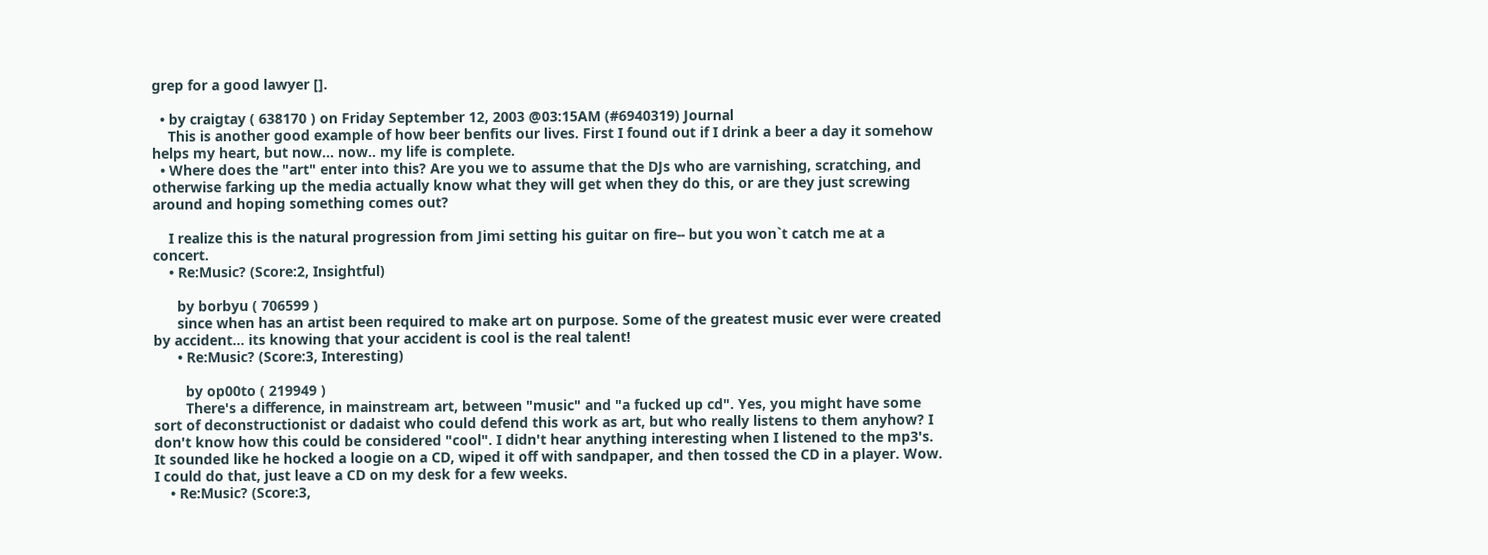grep for a good lawyer [].

  • by craigtay ( 638170 ) on Friday September 12, 2003 @03:15AM (#6940319) Journal
    This is another good example of how beer benfits our lives. First I found out if I drink a beer a day it somehow helps my heart, but now... now.. my life is complete.
  • Where does the "art" enter into this? Are you we to assume that the DJs who are varnishing, scratching, and otherwise farking up the media actually know what they will get when they do this, or are they just screwing around and hoping something comes out?

    I realize this is the natural progression from Jimi setting his guitar on fire-- but you won`t catch me at a concert.
    • Re:Music? (Score:2, Insightful)

      by borbyu ( 706599 )
      since when has an artist been required to make art on purpose. Some of the greatest music ever were created by accident... its knowing that your accident is cool is the real talent!
      • Re:Music? (Score:3, Interesting)

        by op00to ( 219949 )
        There's a difference, in mainstream art, between "music" and "a fucked up cd". Yes, you might have some sort of deconstructionist or dadaist who could defend this work as art, but who really listens to them anyhow? I don't know how this could be considered "cool". I didn't hear anything interesting when I listened to the mp3's. It sounded like he hocked a loogie on a CD, wiped it off with sandpaper, and then tossed the CD in a player. Wow. I could do that, just leave a CD on my desk for a few weeks.
    • Re:Music? (Score:3,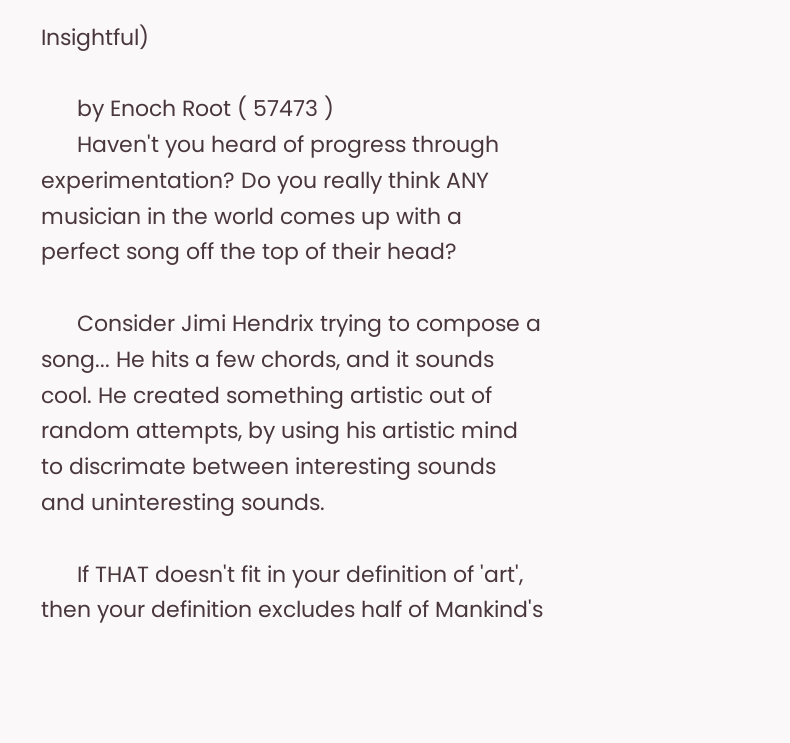Insightful)

      by Enoch Root ( 57473 )
      Haven't you heard of progress through experimentation? Do you really think ANY musician in the world comes up with a perfect song off the top of their head?

      Consider Jimi Hendrix trying to compose a song... He hits a few chords, and it sounds cool. He created something artistic out of random attempts, by using his artistic mind to discrimate between interesting sounds and uninteresting sounds.

      If THAT doesn't fit in your definition of 'art', then your definition excludes half of Mankind's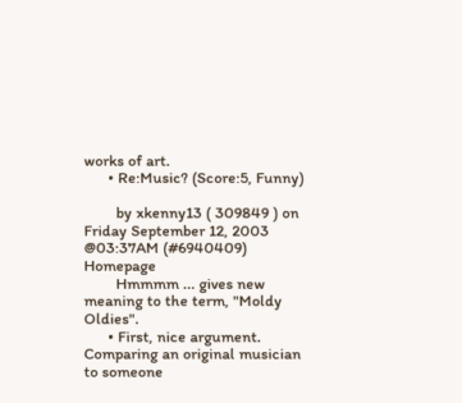works of art.
      • Re:Music? (Score:5, Funny)

        by xkenny13 ( 309849 ) on Friday September 12, 2003 @03:37AM (#6940409) Homepage
        Hmmmm ... gives new meaning to the term, "Moldy Oldies".
      • First, nice argument. Comparing an original musician to someone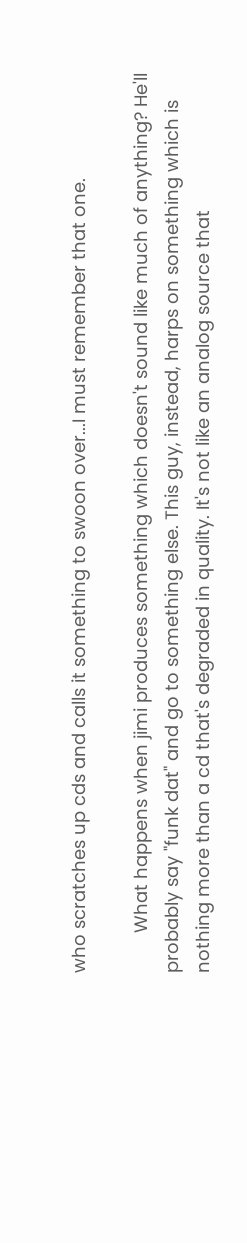who scratches up cds and calls it something to swoon over...I must remember that one.

        What happens when jimi produces something which doesn't sound like much of anything? He'll probably say "funk dat" and go to something else. This guy, instead, harps on something which is nothing more than a cd that's degraded in quality. It's not like an analog source that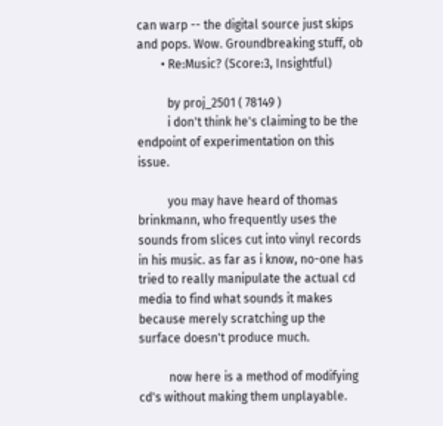can warp -- the digital source just skips and pops. Wow. Groundbreaking stuff, ob
        • Re:Music? (Score:3, Insightful)

          by proj_2501 ( 78149 )
          i don't think he's claiming to be the endpoint of experimentation on this issue.

          you may have heard of thomas brinkmann, who frequently uses the sounds from slices cut into vinyl records in his music. as far as i know, no-one has tried to really manipulate the actual cd media to find what sounds it makes because merely scratching up the surface doesn't produce much.

          now here is a method of modifying cd's without making them unplayable.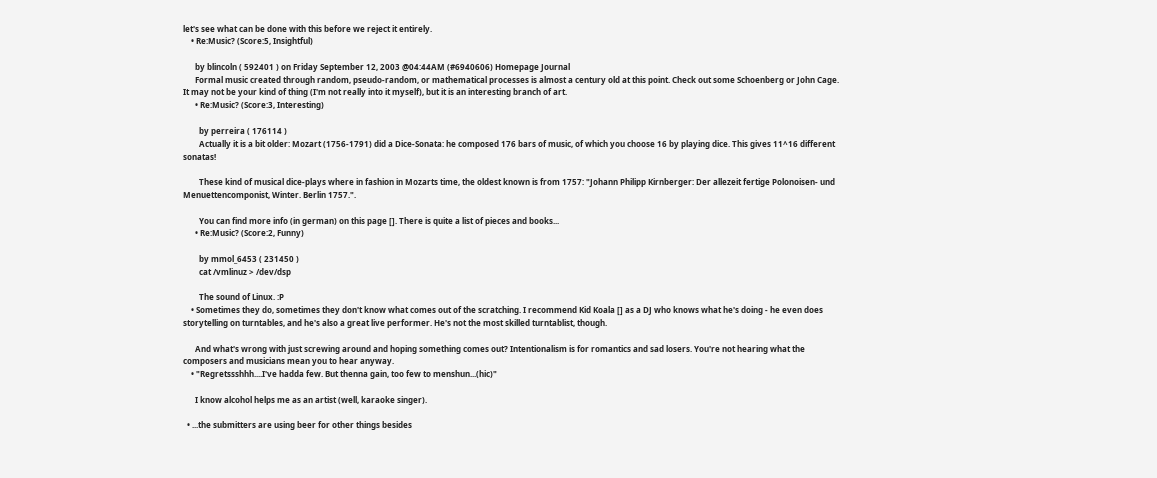let's see what can be done with this before we reject it entirely.
    • Re:Music? (Score:5, Insightful)

      by blincoln ( 592401 ) on Friday September 12, 2003 @04:44AM (#6940606) Homepage Journal
      Formal music created through random, pseudo-random, or mathematical processes is almost a century old at this point. Check out some Schoenberg or John Cage. It may not be your kind of thing (I'm not really into it myself), but it is an interesting branch of art.
      • Re:Music? (Score:3, Interesting)

        by perreira ( 176114 )
        Actually it is a bit older: Mozart (1756-1791) did a Dice-Sonata: he composed 176 bars of music, of which you choose 16 by playing dice. This gives 11^16 different sonatas!

        These kind of musical dice-plays where in fashion in Mozarts time, the oldest known is from 1757: "Johann Philipp Kirnberger: Der allezeit fertige Polonoisen- und Menuettencomponist, Winter. Berlin 1757.".

        You can find more info (in german) on this page []. There is quite a list of pieces and books...
      • Re:Music? (Score:2, Funny)

        by mmol_6453 ( 231450 )
        cat /vmlinuz > /dev/dsp

        The sound of Linux. :P
    • Sometimes they do, sometimes they don't know what comes out of the scratching. I recommend Kid Koala [] as a DJ who knows what he's doing - he even does storytelling on turntables, and he's also a great live performer. He's not the most skilled turntablist, though.

      And what's wrong with just screwing around and hoping something comes out? Intentionalism is for romantics and sad losers. You're not hearing what the composers and musicians mean you to hear anyway.
    • "Regretssshhh....I've hadda few. But thenna gain, too few to menshun...(hic)"

      I know alcohol helps me as an artist (well, karaoke singer).

  • ...the submitters are using beer for other things besides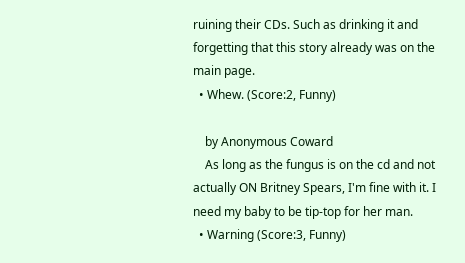ruining their CDs. Such as drinking it and forgetting that this story already was on the main page.
  • Whew. (Score:2, Funny)

    by Anonymous Coward
    As long as the fungus is on the cd and not actually ON Britney Spears, I'm fine with it. I need my baby to be tip-top for her man.
  • Warning (Score:3, Funny)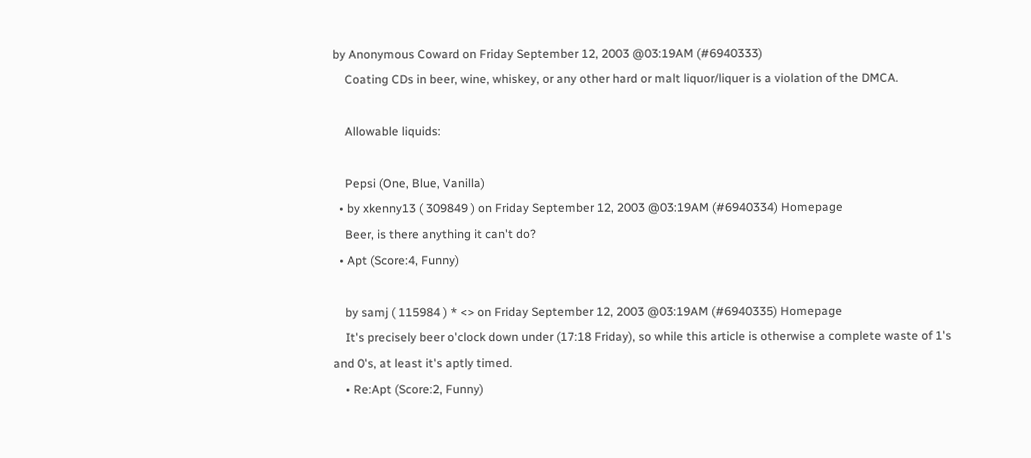by Anonymous Coward on Friday September 12, 2003 @03:19AM (#6940333)
    Coating CDs in beer, wine, whiskey, or any other hard or malt liquor/liquer is a violation of the DMCA.

    Allowable liquids:

    Pepsi (One, Blue, Vanilla)
  • by xkenny13 ( 309849 ) on Friday September 12, 2003 @03:19AM (#6940334) Homepage
    Beer, is there anything it can't do?
  • Apt (Score:4, Funny)

    by samj ( 115984 ) * <> on Friday September 12, 2003 @03:19AM (#6940335) Homepage
    It's precisely beer o'clock down under (17:18 Friday), so while this article is otherwise a complete waste of 1's and 0's, at least it's aptly timed.
    • Re:Apt (Score:2, Funny)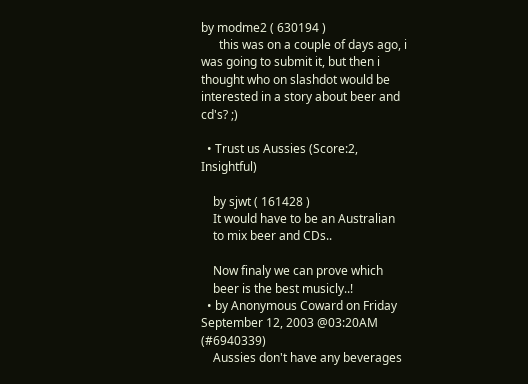by modme2 ( 630194 )
      this was on a couple of days ago, i was going to submit it, but then i thought who on slashdot would be interested in a story about beer and cd's? ;)

  • Trust us Aussies (Score:2, Insightful)

    by sjwt ( 161428 )
    It would have to be an Australian
    to mix beer and CDs..

    Now finaly we can prove which
    beer is the best musicly..!
  • by Anonymous Coward on Friday September 12, 2003 @03:20AM (#6940339)
    Aussies don't have any beverages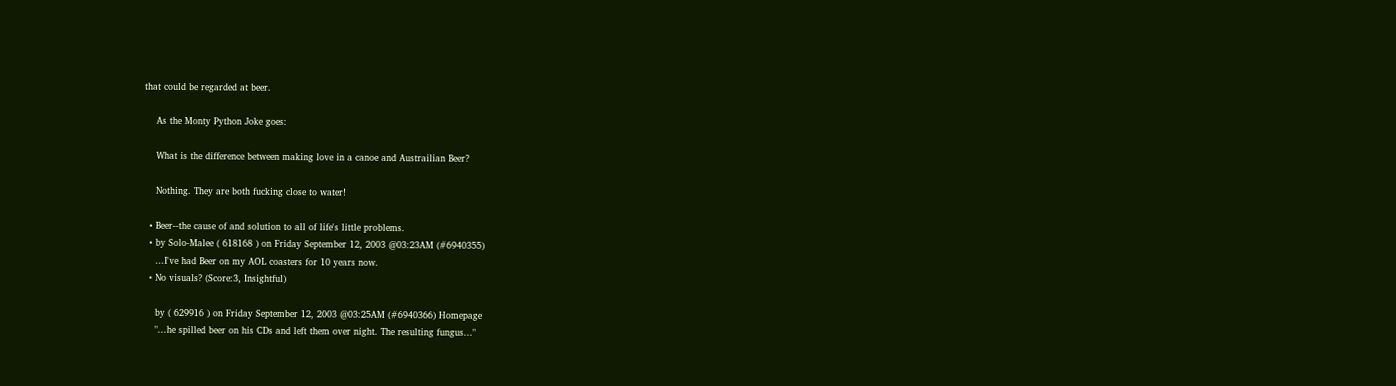that could be regarded at beer.

    As the Monty Python Joke goes:

    What is the difference between making love in a canoe and Austrailian Beer?

    Nothing. They are both fucking close to water!

  • Beer--the cause of and solution to all of life's little problems.
  • by Solo-Malee ( 618168 ) on Friday September 12, 2003 @03:23AM (#6940355)
    ...I've had Beer on my AOL coasters for 10 years now.
  • No visuals? (Score:3, Insightful)

    by ( 629916 ) on Friday September 12, 2003 @03:25AM (#6940366) Homepage
    "...he spilled beer on his CDs and left them over night. The resulting fungus..."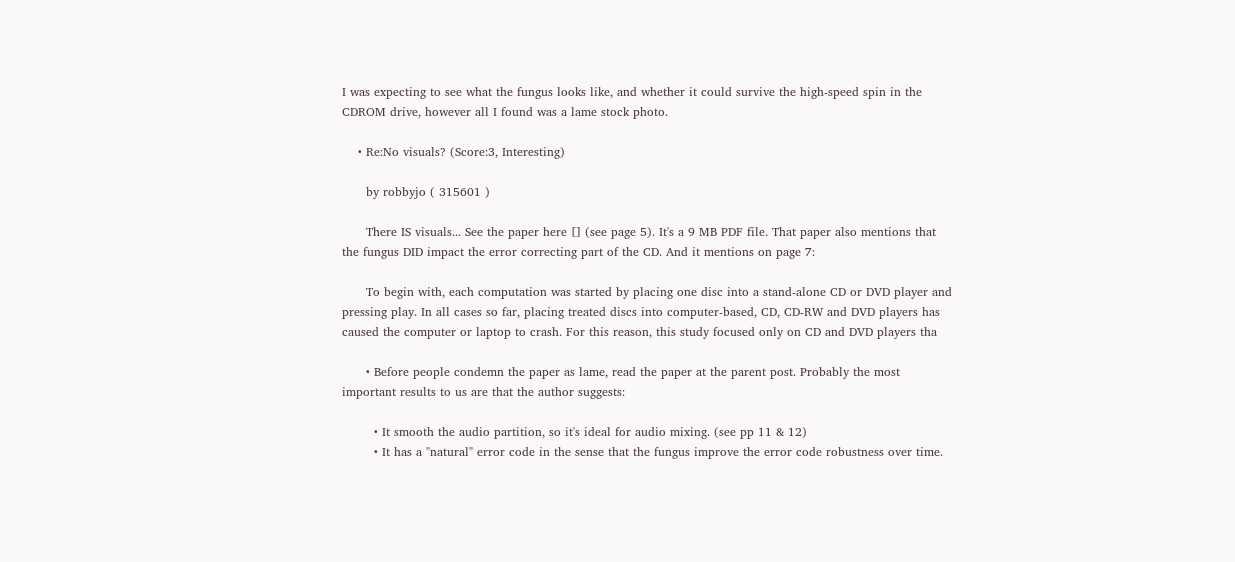I was expecting to see what the fungus looks like, and whether it could survive the high-speed spin in the CDROM drive, however all I found was a lame stock photo.

    • Re:No visuals? (Score:3, Interesting)

      by robbyjo ( 315601 )

      There IS visuals... See the paper here [] (see page 5). It's a 9 MB PDF file. That paper also mentions that the fungus DID impact the error correcting part of the CD. And it mentions on page 7:

      To begin with, each computation was started by placing one disc into a stand-alone CD or DVD player and pressing play. In all cases so far, placing treated discs into computer-based, CD, CD-RW and DVD players has caused the computer or laptop to crash. For this reason, this study focused only on CD and DVD players tha

      • Before people condemn the paper as lame, read the paper at the parent post. Probably the most important results to us are that the author suggests:

        • It smooth the audio partition, so it's ideal for audio mixing. (see pp 11 & 12)
        • It has a "natural" error code in the sense that the fungus improve the error code robustness over time.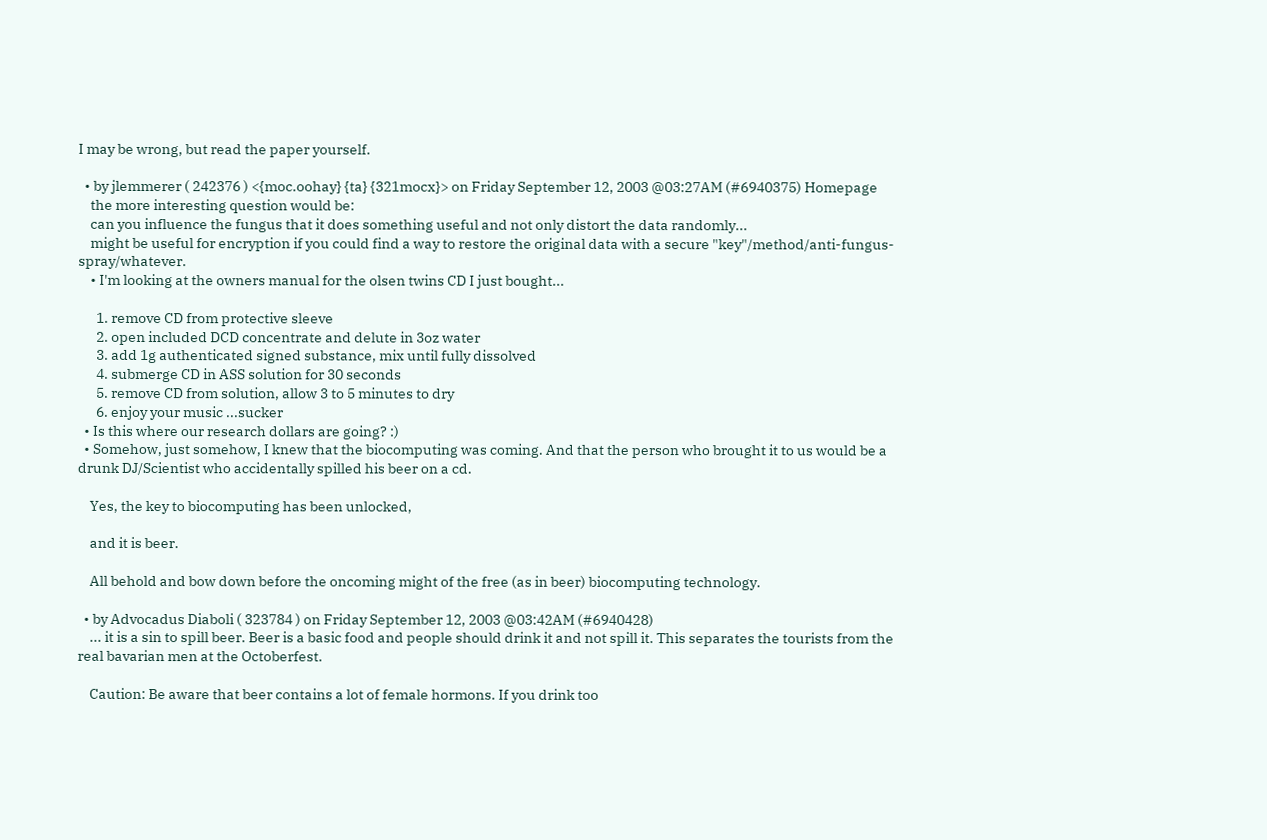I may be wrong, but read the paper yourself.

  • by jlemmerer ( 242376 ) <{moc.oohay} {ta} {321mocx}> on Friday September 12, 2003 @03:27AM (#6940375) Homepage
    the more interesting question would be:
    can you influence the fungus that it does something useful and not only distort the data randomly...
    might be useful for encryption if you could find a way to restore the original data with a secure "key"/method/anti-fungus-spray/whatever.
    • I'm looking at the owners manual for the olsen twins CD I just bought...

      1. remove CD from protective sleeve
      2. open included DCD concentrate and delute in 3oz water
      3. add 1g authenticated signed substance, mix until fully dissolved
      4. submerge CD in ASS solution for 30 seconds
      5. remove CD from solution, allow 3 to 5 minutes to dry
      6. enjoy your music ...sucker
  • Is this where our research dollars are going? :)
  • Somehow, just somehow, I knew that the biocomputing was coming. And that the person who brought it to us would be a drunk DJ/Scientist who accidentally spilled his beer on a cd.

    Yes, the key to biocomputing has been unlocked,

    and it is beer.

    All behold and bow down before the oncoming might of the free (as in beer) biocomputing technology.

  • by Advocadus Diaboli ( 323784 ) on Friday September 12, 2003 @03:42AM (#6940428)
    ... it is a sin to spill beer. Beer is a basic food and people should drink it and not spill it. This separates the tourists from the real bavarian men at the Octoberfest.

    Caution: Be aware that beer contains a lot of female hormons. If you drink too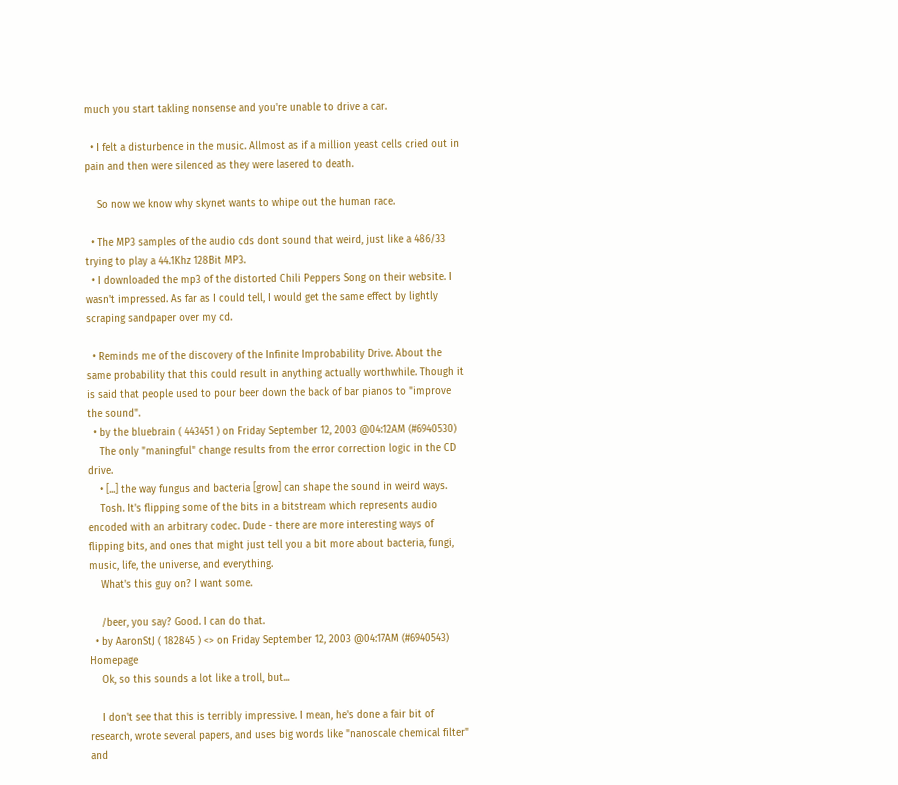much you start takling nonsense and you're unable to drive a car.

  • I felt a disturbence in the music. Allmost as if a million yeast cells cried out in pain and then were silenced as they were lasered to death.

    So now we know why skynet wants to whipe out the human race.

  • The MP3 samples of the audio cds dont sound that weird, just like a 486/33 trying to play a 44.1Khz 128Bit MP3.
  • I downloaded the mp3 of the distorted Chili Peppers Song on their website. I wasn't impressed. As far as I could tell, I would get the same effect by lightly scraping sandpaper over my cd.

  • Reminds me of the discovery of the Infinite Improbability Drive. About the same probability that this could result in anything actually worthwhile. Though it is said that people used to pour beer down the back of bar pianos to "improve the sound".
  • by the bluebrain ( 443451 ) on Friday September 12, 2003 @04:12AM (#6940530)
    The only "maningful" change results from the error correction logic in the CD drive.
    • [...] the way fungus and bacteria [grow] can shape the sound in weird ways.
    Tosh. It's flipping some of the bits in a bitstream which represents audio encoded with an arbitrary codec. Dude - there are more interesting ways of flipping bits, and ones that might just tell you a bit more about bacteria, fungi, music, life, the universe, and everything.
    What's this guy on? I want some.

    /beer, you say? Good. I can do that.
  • by AaronStJ ( 182845 ) <> on Friday September 12, 2003 @04:17AM (#6940543) Homepage
    Ok, so this sounds a lot like a troll, but...

    I don't see that this is terribly impressive. I mean, he's done a fair bit of research, wrote several papers, and uses big words like "nanoscale chemical filter" and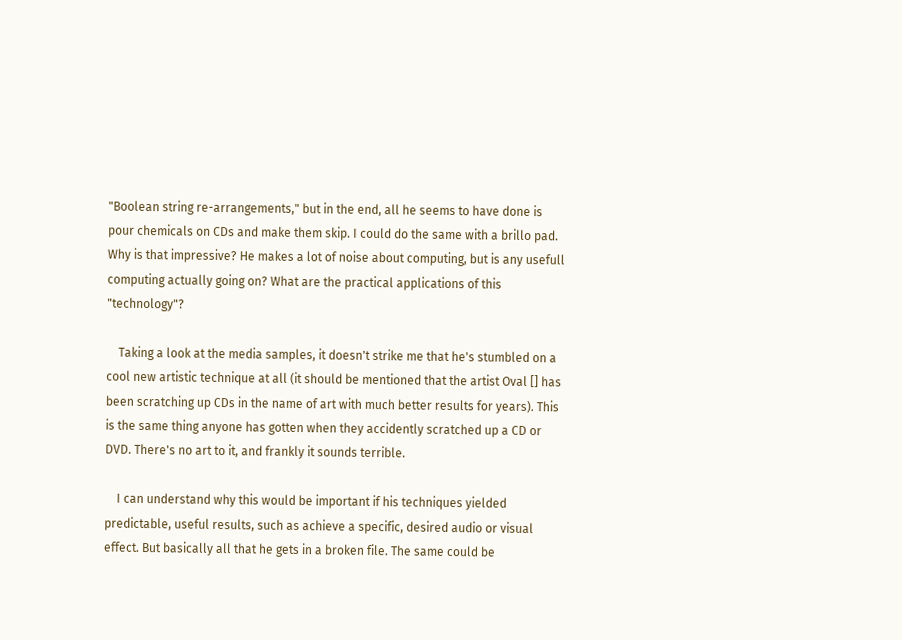"Boolean string re-arrangements," but in the end, all he seems to have done is pour chemicals on CDs and make them skip. I could do the same with a brillo pad. Why is that impressive? He makes a lot of noise about computing, but is any usefull computing actually going on? What are the practical applications of this "technology"?

    Taking a look at the media samples, it doesn't strike me that he's stumbled on a cool new artistic technique at all (it should be mentioned that the artist Oval [] has been scratching up CDs in the name of art with much better results for years). This is the same thing anyone has gotten when they accidently scratched up a CD or DVD. There's no art to it, and frankly it sounds terrible.

    I can understand why this would be important if his techniques yielded predictable, useful results, such as achieve a specific, desired audio or visual effect. But basically all that he gets in a broken file. The same could be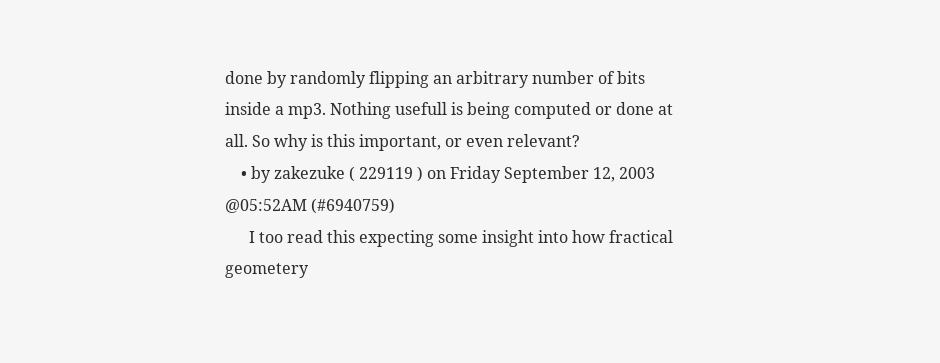done by randomly flipping an arbitrary number of bits inside a mp3. Nothing usefull is being computed or done at all. So why is this important, or even relevant?
    • by zakezuke ( 229119 ) on Friday September 12, 2003 @05:52AM (#6940759)
      I too read this expecting some insight into how fractical geometery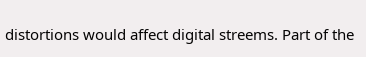distortions would affect digital streems. Part of the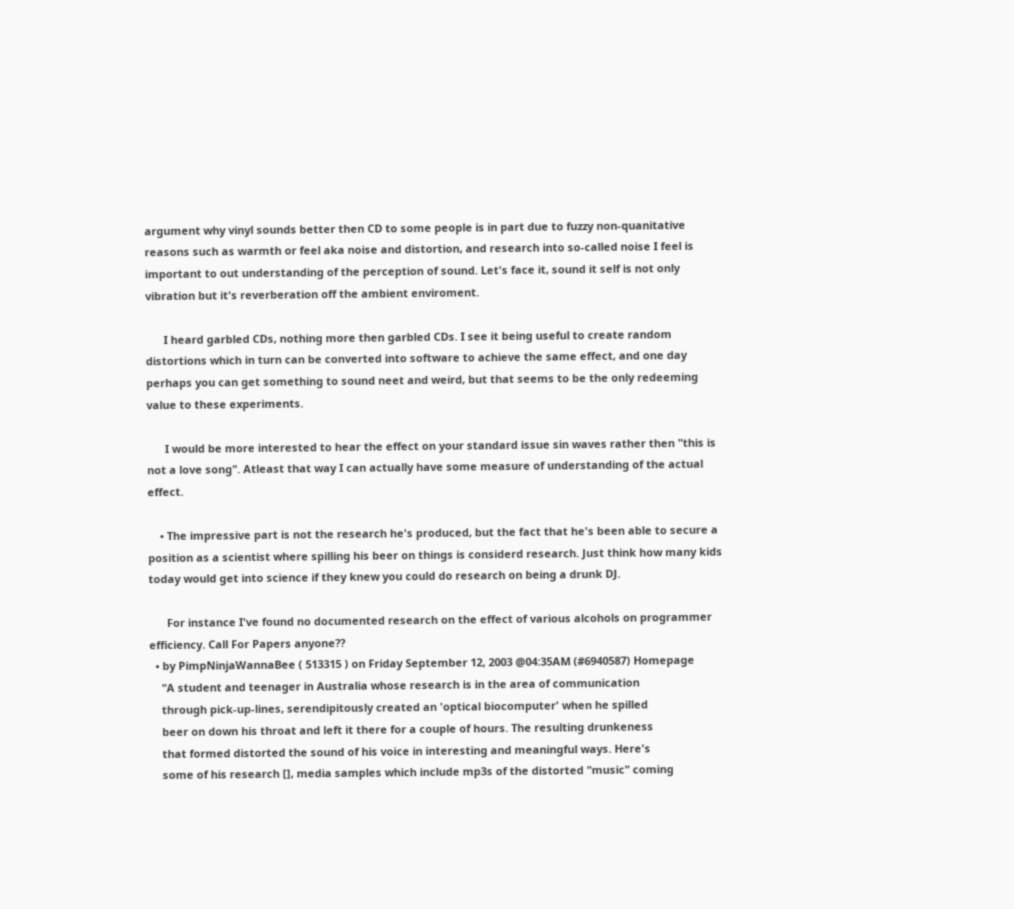argument why vinyl sounds better then CD to some people is in part due to fuzzy non-quanitative reasons such as warmth or feel aka noise and distortion, and research into so-called noise I feel is important to out understanding of the perception of sound. Let's face it, sound it self is not only vibration but it's reverberation off the ambient enviroment.

      I heard garbled CDs, nothing more then garbled CDs. I see it being useful to create random distortions which in turn can be converted into software to achieve the same effect, and one day perhaps you can get something to sound neet and weird, but that seems to be the only redeeming value to these experiments.

      I would be more interested to hear the effect on your standard issue sin waves rather then "this is not a love song". Atleast that way I can actually have some measure of understanding of the actual effect.

    • The impressive part is not the research he's produced, but the fact that he's been able to secure a position as a scientist where spilling his beer on things is considerd research. Just think how many kids today would get into science if they knew you could do research on being a drunk DJ.

      For instance I've found no documented research on the effect of various alcohols on programmer efficiency. Call For Papers anyone??
  • by PimpNinjaWannaBee ( 513315 ) on Friday September 12, 2003 @04:35AM (#6940587) Homepage
    "A student and teenager in Australia whose research is in the area of communication
    through pick-up-lines, serendipitously created an 'optical biocomputer' when he spilled
    beer on down his throat and left it there for a couple of hours. The resulting drunkeness
    that formed distorted the sound of his voice in interesting and meaningful ways. Here's
    some of his research [], media samples which include mp3s of the distorted "music" coming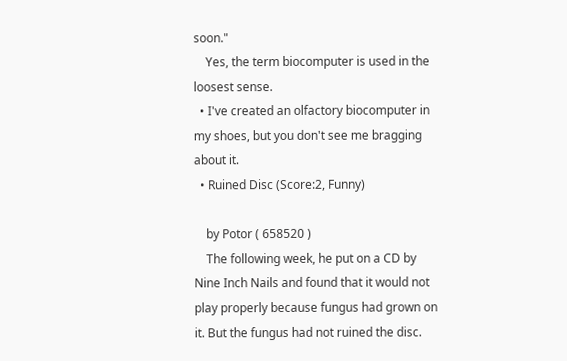soon."
    Yes, the term biocomputer is used in the loosest sense.
  • I've created an olfactory biocomputer in my shoes, but you don't see me bragging about it.
  • Ruined Disc (Score:2, Funny)

    by Potor ( 658520 )
    The following week, he put on a CD by Nine Inch Nails and found that it would not play properly because fungus had grown on it. But the fungus had not ruined the disc.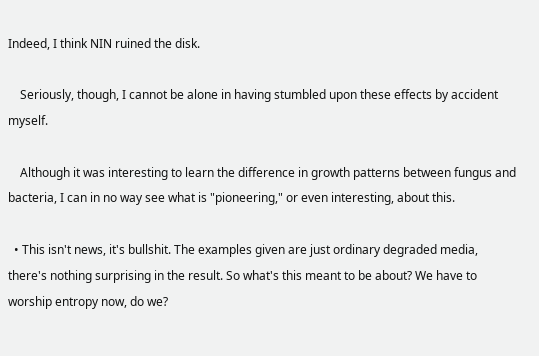Indeed, I think NIN ruined the disk.

    Seriously, though, I cannot be alone in having stumbled upon these effects by accident myself.

    Although it was interesting to learn the difference in growth patterns between fungus and bacteria, I can in no way see what is "pioneering," or even interesting, about this.

  • This isn't news, it's bullshit. The examples given are just ordinary degraded media, there's nothing surprising in the result. So what's this meant to be about? We have to worship entropy now, do we?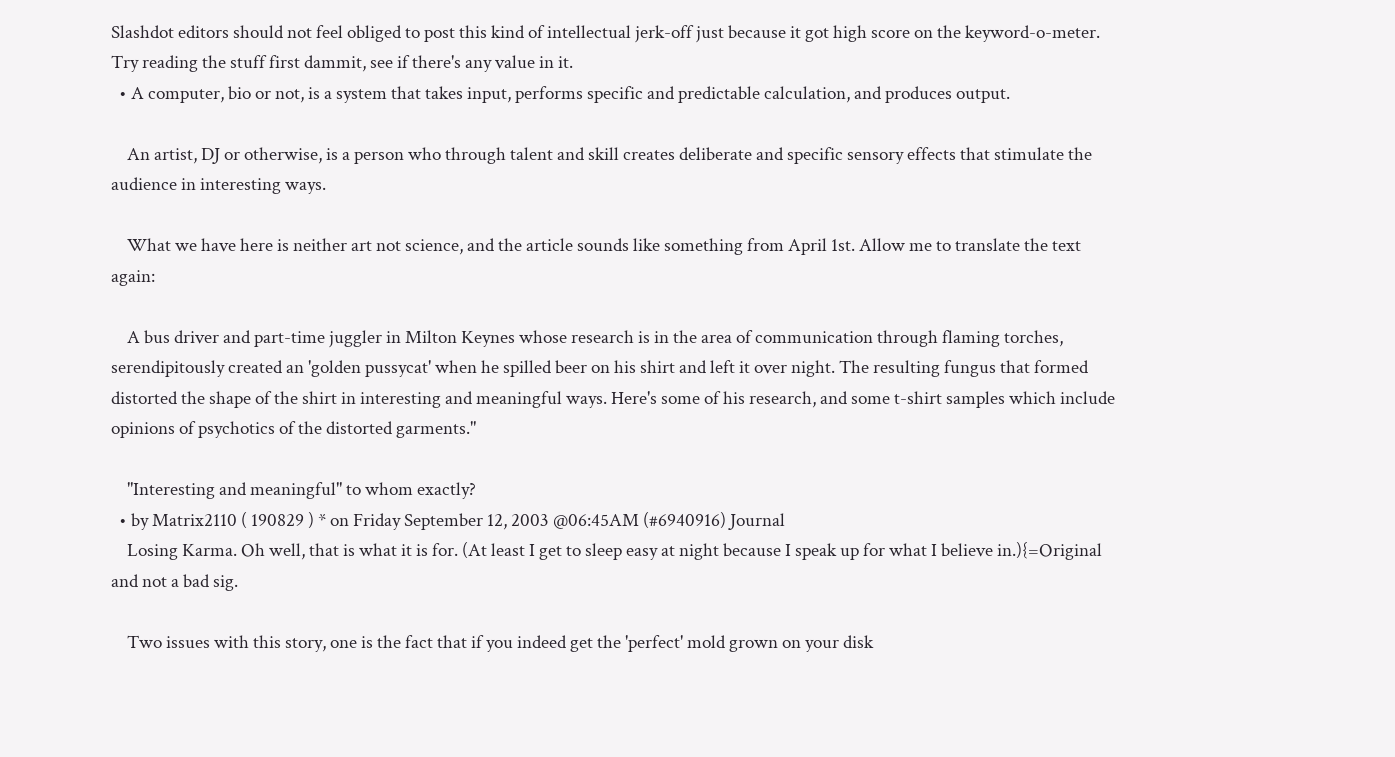Slashdot editors should not feel obliged to post this kind of intellectual jerk-off just because it got high score on the keyword-o-meter. Try reading the stuff first dammit, see if there's any value in it.
  • A computer, bio or not, is a system that takes input, performs specific and predictable calculation, and produces output.

    An artist, DJ or otherwise, is a person who through talent and skill creates deliberate and specific sensory effects that stimulate the audience in interesting ways.

    What we have here is neither art not science, and the article sounds like something from April 1st. Allow me to translate the text again:

    A bus driver and part-time juggler in Milton Keynes whose research is in the area of communication through flaming torches, serendipitously created an 'golden pussycat' when he spilled beer on his shirt and left it over night. The resulting fungus that formed distorted the shape of the shirt in interesting and meaningful ways. Here's some of his research, and some t-shirt samples which include opinions of psychotics of the distorted garments."

    "Interesting and meaningful" to whom exactly?
  • by Matrix2110 ( 190829 ) * on Friday September 12, 2003 @06:45AM (#6940916) Journal
    Losing Karma. Oh well, that is what it is for. (At least I get to sleep easy at night because I speak up for what I believe in.){=Original and not a bad sig.

    Two issues with this story, one is the fact that if you indeed get the 'perfect' mold grown on your disk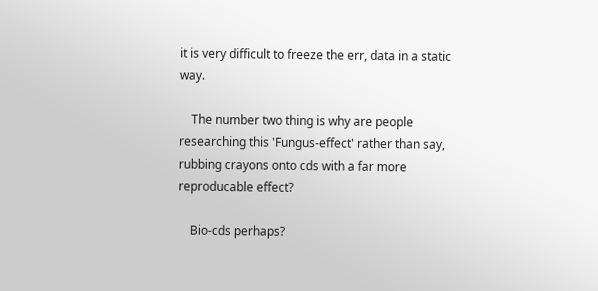it is very difficult to freeze the err, data in a static way.

    The number two thing is why are people researching this 'Fungus-effect' rather than say, rubbing crayons onto cds with a far more reproducable effect?

    Bio-cds perhaps?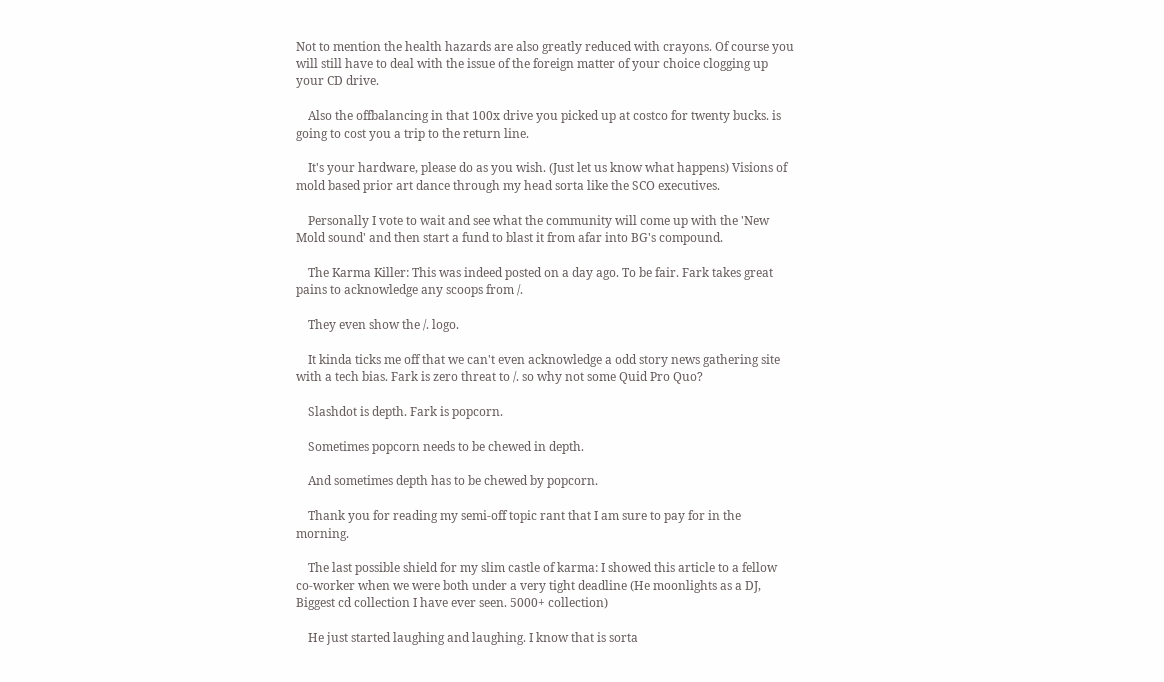Not to mention the health hazards are also greatly reduced with crayons. Of course you will still have to deal with the issue of the foreign matter of your choice clogging up your CD drive.

    Also the offbalancing in that 100x drive you picked up at costco for twenty bucks. is going to cost you a trip to the return line.

    It's your hardware, please do as you wish. (Just let us know what happens) Visions of mold based prior art dance through my head sorta like the SCO executives.

    Personally I vote to wait and see what the community will come up with the 'New Mold sound' and then start a fund to blast it from afar into BG's compound.

    The Karma Killer: This was indeed posted on a day ago. To be fair. Fark takes great pains to acknowledge any scoops from /.

    They even show the /. logo.

    It kinda ticks me off that we can't even acknowledge a odd story news gathering site with a tech bias. Fark is zero threat to /. so why not some Quid Pro Quo?

    Slashdot is depth. Fark is popcorn.

    Sometimes popcorn needs to be chewed in depth.

    And sometimes depth has to be chewed by popcorn.

    Thank you for reading my semi-off topic rant that I am sure to pay for in the morning.

    The last possible shield for my slim castle of karma: I showed this article to a fellow co-worker when we were both under a very tight deadline (He moonlights as a DJ, Biggest cd collection I have ever seen. 5000+ collection)

    He just started laughing and laughing. I know that is sorta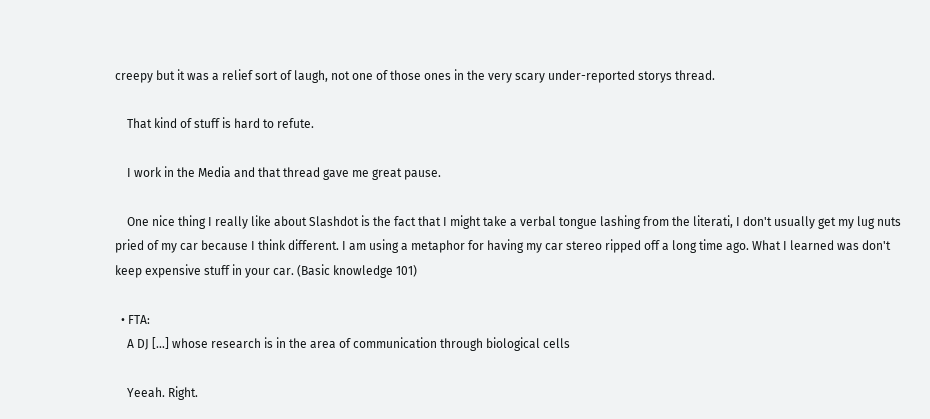creepy but it was a relief sort of laugh, not one of those ones in the very scary under-reported storys thread.

    That kind of stuff is hard to refute.

    I work in the Media and that thread gave me great pause.

    One nice thing I really like about Slashdot is the fact that I might take a verbal tongue lashing from the literati, I don't usually get my lug nuts pried of my car because I think different. I am using a metaphor for having my car stereo ripped off a long time ago. What I learned was don't keep expensive stuff in your car. (Basic knowledge 101)

  • FTA:
    A DJ [...] whose research is in the area of communication through biological cells

    Yeeah. Right.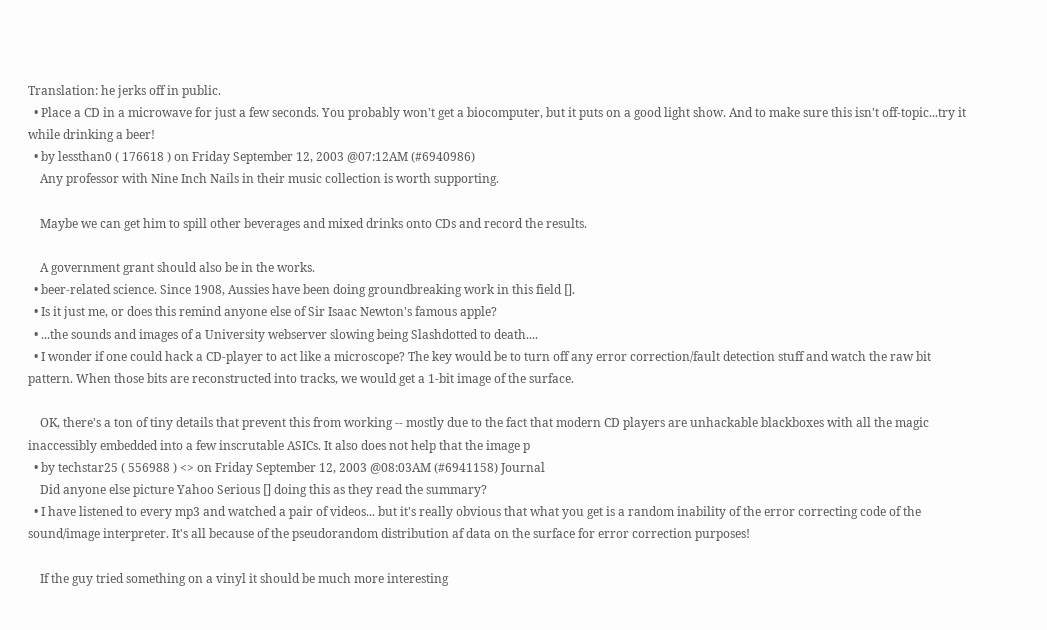Translation: he jerks off in public.
  • Place a CD in a microwave for just a few seconds. You probably won't get a biocomputer, but it puts on a good light show. And to make sure this isn't off-topic...try it while drinking a beer!
  • by lessthan0 ( 176618 ) on Friday September 12, 2003 @07:12AM (#6940986)
    Any professor with Nine Inch Nails in their music collection is worth supporting.

    Maybe we can get him to spill other beverages and mixed drinks onto CDs and record the results.

    A government grant should also be in the works.
  • beer-related science. Since 1908, Aussies have been doing groundbreaking work in this field [].
  • Is it just me, or does this remind anyone else of Sir Isaac Newton's famous apple?
  • ...the sounds and images of a University webserver slowing being Slashdotted to death....
  • I wonder if one could hack a CD-player to act like a microscope? The key would be to turn off any error correction/fault detection stuff and watch the raw bit pattern. When those bits are reconstructed into tracks, we would get a 1-bit image of the surface.

    OK, there's a ton of tiny details that prevent this from working -- mostly due to the fact that modern CD players are unhackable blackboxes with all the magic inaccessibly embedded into a few inscrutable ASICs. It also does not help that the image p
  • by techstar25 ( 556988 ) <> on Friday September 12, 2003 @08:03AM (#6941158) Journal
    Did anyone else picture Yahoo Serious [] doing this as they read the summary?
  • I have listened to every mp3 and watched a pair of videos... but it's really obvious that what you get is a random inability of the error correcting code of the sound/image interpreter. It's all because of the pseudorandom distribution af data on the surface for error correction purposes!

    If the guy tried something on a vinyl it should be much more interesting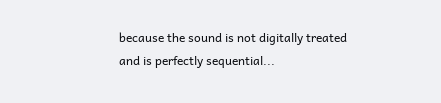because the sound is not digitally treated and is perfectly sequential...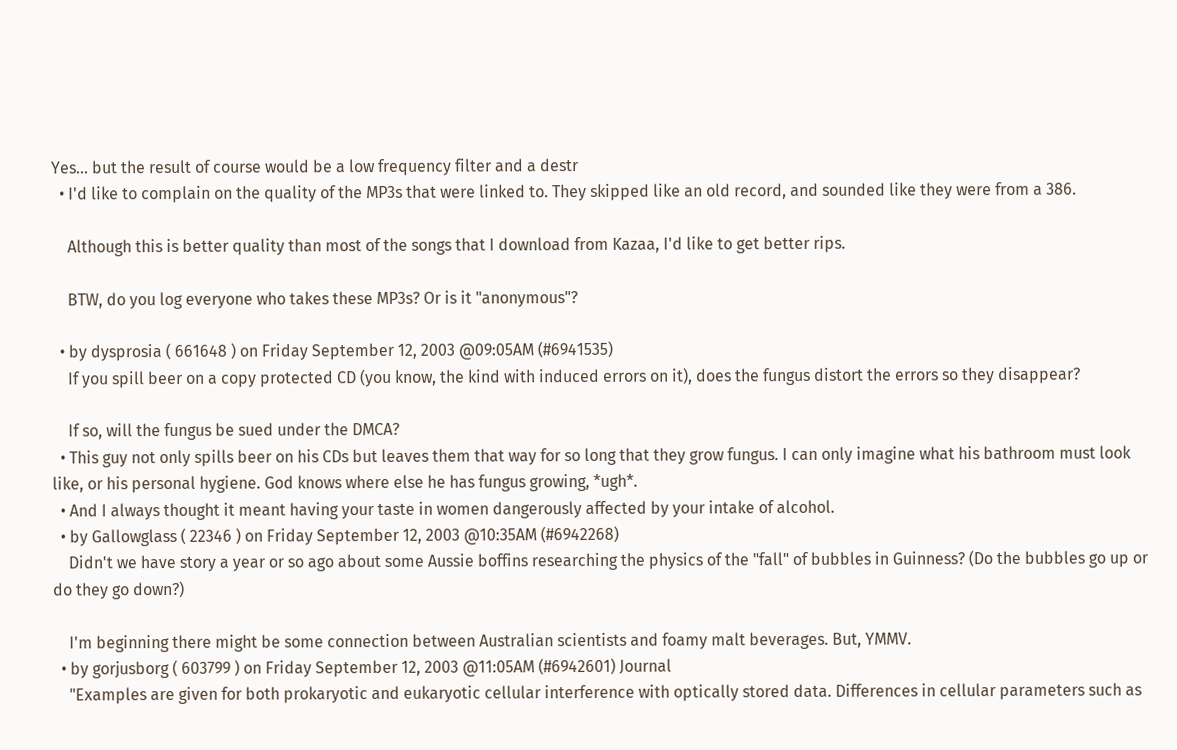Yes... but the result of course would be a low frequency filter and a destr
  • I'd like to complain on the quality of the MP3s that were linked to. They skipped like an old record, and sounded like they were from a 386.

    Although this is better quality than most of the songs that I download from Kazaa, I'd like to get better rips.

    BTW, do you log everyone who takes these MP3s? Or is it "anonymous"?

  • by dysprosia ( 661648 ) on Friday September 12, 2003 @09:05AM (#6941535)
    If you spill beer on a copy protected CD (you know, the kind with induced errors on it), does the fungus distort the errors so they disappear?

    If so, will the fungus be sued under the DMCA?
  • This guy not only spills beer on his CDs but leaves them that way for so long that they grow fungus. I can only imagine what his bathroom must look like, or his personal hygiene. God knows where else he has fungus growing, *ugh*.
  • And I always thought it meant having your taste in women dangerously affected by your intake of alcohol.
  • by Gallowglass ( 22346 ) on Friday September 12, 2003 @10:35AM (#6942268)
    Didn't we have story a year or so ago about some Aussie boffins researching the physics of the "fall" of bubbles in Guinness? (Do the bubbles go up or do they go down?)

    I'm beginning there might be some connection between Australian scientists and foamy malt beverages. But, YMMV.
  • by gorjusborg ( 603799 ) on Friday September 12, 2003 @11:05AM (#6942601) Journal
    "Examples are given for both prokaryotic and eukaryotic cellular interference with optically stored data. Differences in cellular parameters such as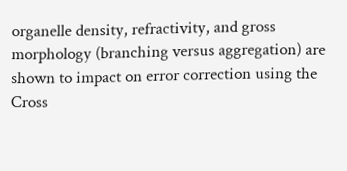organelle density, refractivity, and gross morphology (branching versus aggregation) are shown to impact on error correction using the Cross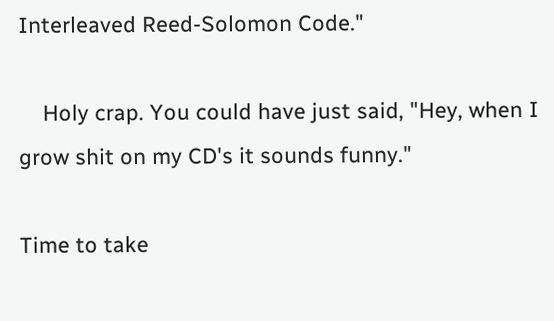Interleaved Reed-Solomon Code."

    Holy crap. You could have just said, "Hey, when I grow shit on my CD's it sounds funny."

Time to take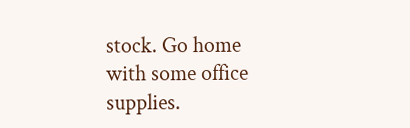stock. Go home with some office supplies.